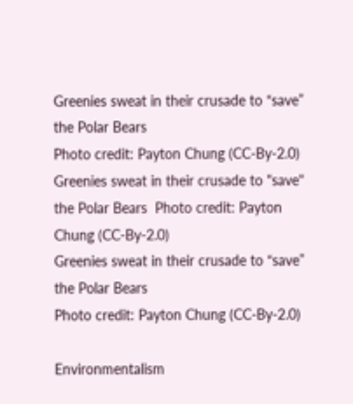Greenies sweat in their crusade to “save” the Polar Bears
Photo credit: Payton Chung (CC-By-2.0)
Greenies sweat in their crusade to "save" the Polar Bears  Photo credit: Payton Chung (CC-By-2.0)
Greenies sweat in their crusade to “save” the Polar Bears
Photo credit: Payton Chung (CC-By-2.0)

Environmentalism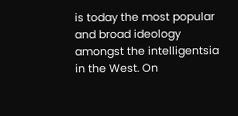is today the most popular and broad ideology amongst the intelligentsia in the West. On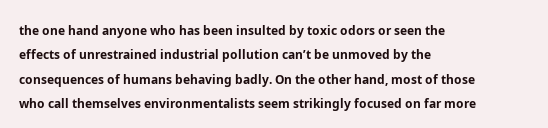the one hand anyone who has been insulted by toxic odors or seen the effects of unrestrained industrial pollution can’t be unmoved by the consequences of humans behaving badly. On the other hand, most of those who call themselves environmentalists seem strikingly focused on far more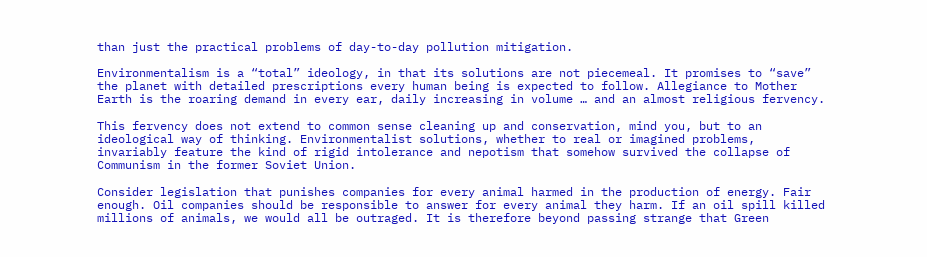than just the practical problems of day-to-day pollution mitigation.

Environmentalism is a “total” ideology, in that its solutions are not piecemeal. It promises to “save” the planet with detailed prescriptions every human being is expected to follow. Allegiance to Mother Earth is the roaring demand in every ear, daily increasing in volume … and an almost religious fervency.

This fervency does not extend to common sense cleaning up and conservation, mind you, but to an ideological way of thinking. Environmentalist solutions, whether to real or imagined problems, invariably feature the kind of rigid intolerance and nepotism that somehow survived the collapse of Communism in the former Soviet Union.

Consider legislation that punishes companies for every animal harmed in the production of energy. Fair enough. Oil companies should be responsible to answer for every animal they harm. If an oil spill killed millions of animals, we would all be outraged. It is therefore beyond passing strange that Green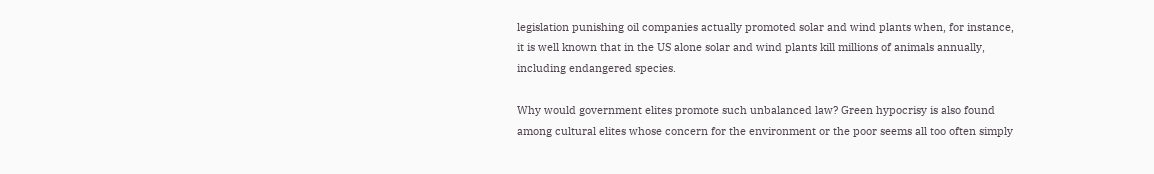legislation punishing oil companies actually promoted solar and wind plants when, for instance, it is well known that in the US alone solar and wind plants kill millions of animals annually, including endangered species.

Why would government elites promote such unbalanced law? Green hypocrisy is also found among cultural elites whose concern for the environment or the poor seems all too often simply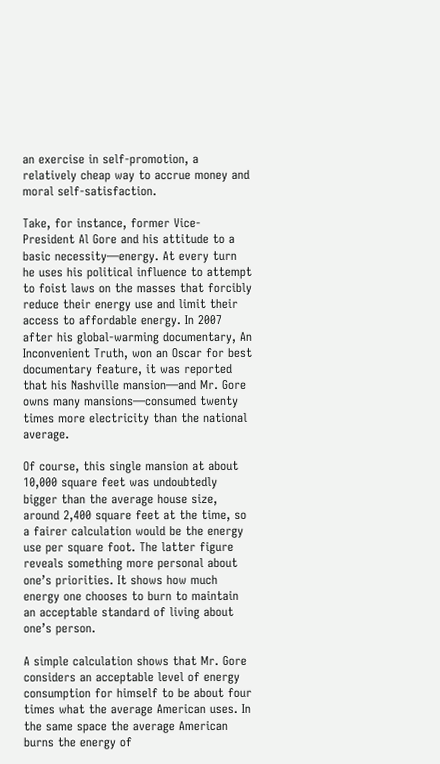an exercise in self-promotion, a relatively cheap way to accrue money and moral self-satisfaction.

Take, for instance, former Vice-President Al Gore and his attitude to a basic necessity—energy. At every turn he uses his political influence to attempt to foist laws on the masses that forcibly reduce their energy use and limit their access to affordable energy. In 2007 after his global-warming documentary, An Inconvenient Truth, won an Oscar for best documentary feature, it was reported that his Nashville mansion—and Mr. Gore owns many mansions—consumed twenty times more electricity than the national average.

Of course, this single mansion at about 10,000 square feet was undoubtedly bigger than the average house size, around 2,400 square feet at the time, so a fairer calculation would be the energy use per square foot. The latter figure reveals something more personal about one’s priorities. It shows how much energy one chooses to burn to maintain an acceptable standard of living about one’s person.

A simple calculation shows that Mr. Gore considers an acceptable level of energy consumption for himself to be about four times what the average American uses. In the same space the average American burns the energy of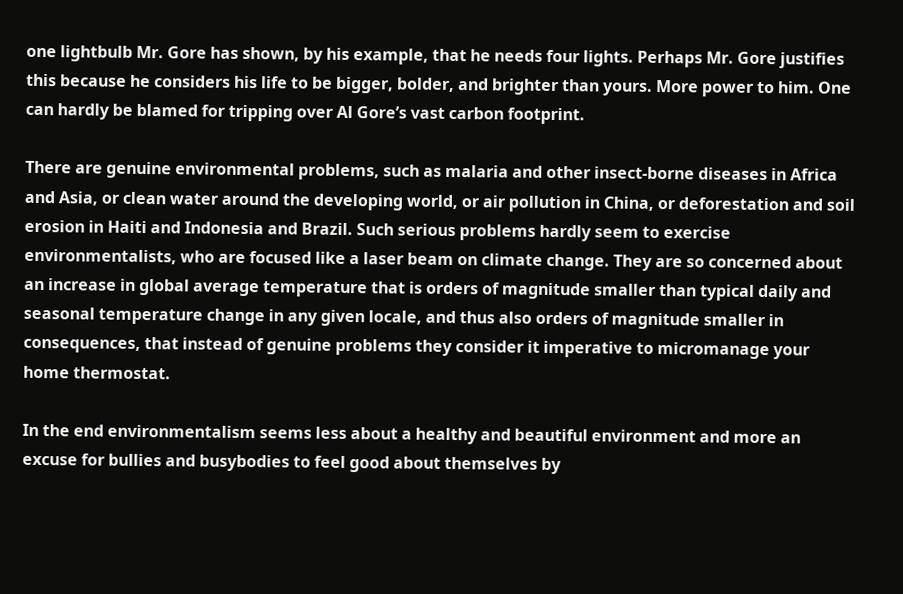one lightbulb Mr. Gore has shown, by his example, that he needs four lights. Perhaps Mr. Gore justifies this because he considers his life to be bigger, bolder, and brighter than yours. More power to him. One can hardly be blamed for tripping over Al Gore’s vast carbon footprint.

There are genuine environmental problems, such as malaria and other insect-borne diseases in Africa and Asia, or clean water around the developing world, or air pollution in China, or deforestation and soil erosion in Haiti and Indonesia and Brazil. Such serious problems hardly seem to exercise environmentalists, who are focused like a laser beam on climate change. They are so concerned about an increase in global average temperature that is orders of magnitude smaller than typical daily and seasonal temperature change in any given locale, and thus also orders of magnitude smaller in consequences, that instead of genuine problems they consider it imperative to micromanage your home thermostat.

In the end environmentalism seems less about a healthy and beautiful environment and more an excuse for bullies and busybodies to feel good about themselves by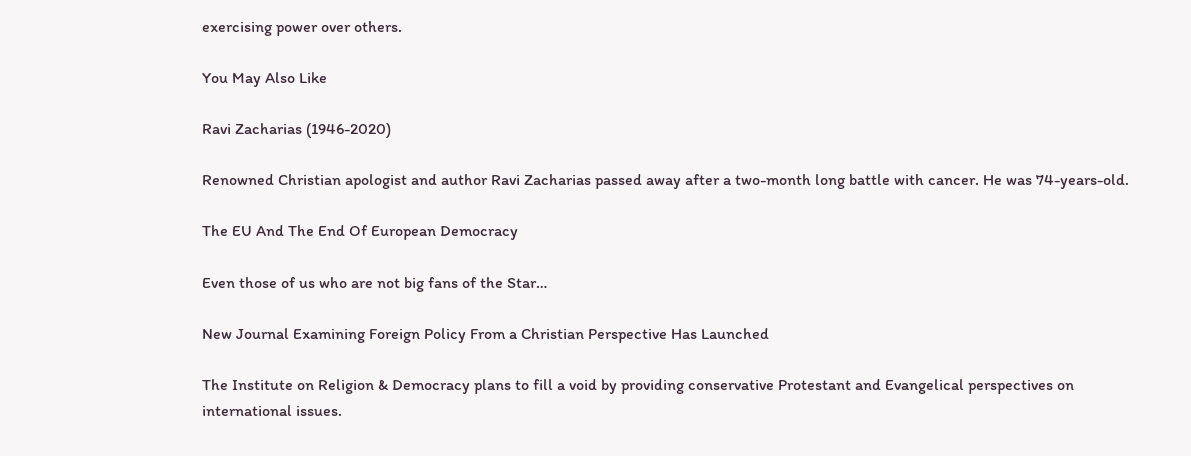exercising power over others.

You May Also Like

Ravi Zacharias (1946-2020)

Renowned Christian apologist and author Ravi Zacharias passed away after a two-month long battle with cancer. He was 74-years-old.

The EU And The End Of European Democracy

Even those of us who are not big fans of the Star…

New Journal Examining Foreign Policy From a Christian Perspective Has Launched

The Institute on Religion & Democracy plans to fill a void by providing conservative Protestant and Evangelical perspectives on international issues.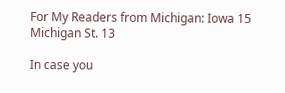For My Readers from Michigan: Iowa 15 Michigan St. 13

In case you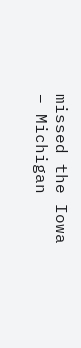missed the Iowa – Michigan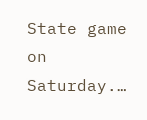State game on Saturday.…